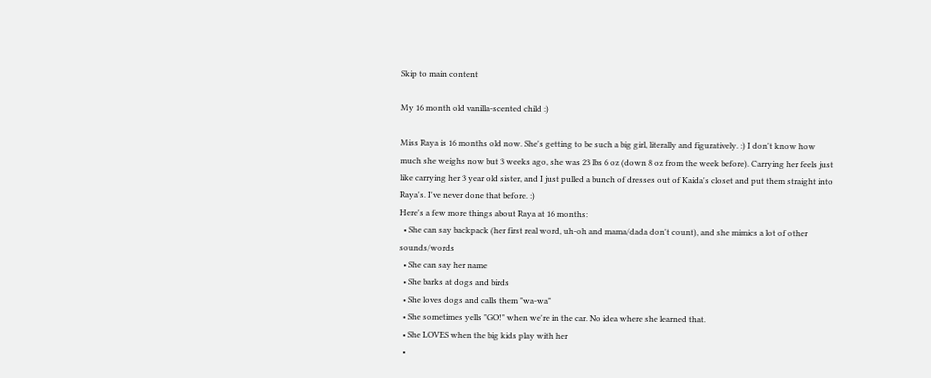Skip to main content

My 16 month old vanilla-scented child :)

Miss Raya is 16 months old now. She's getting to be such a big girl, literally and figuratively. :) I don't know how much she weighs now but 3 weeks ago, she was 23 lbs 6 oz (down 8 oz from the week before). Carrying her feels just like carrying her 3 year old sister, and I just pulled a bunch of dresses out of Kaida's closet and put them straight into Raya's. I've never done that before. :)
Here's a few more things about Raya at 16 months:
  • She can say backpack (her first real word, uh-oh and mama/dada don't count), and she mimics a lot of other sounds/words
  • She can say her name
  • She barks at dogs and birds
  • She loves dogs and calls them "wa-wa"
  • She sometimes yells "GO!" when we're in the car. No idea where she learned that.
  • She LOVES when the big kids play with her
  •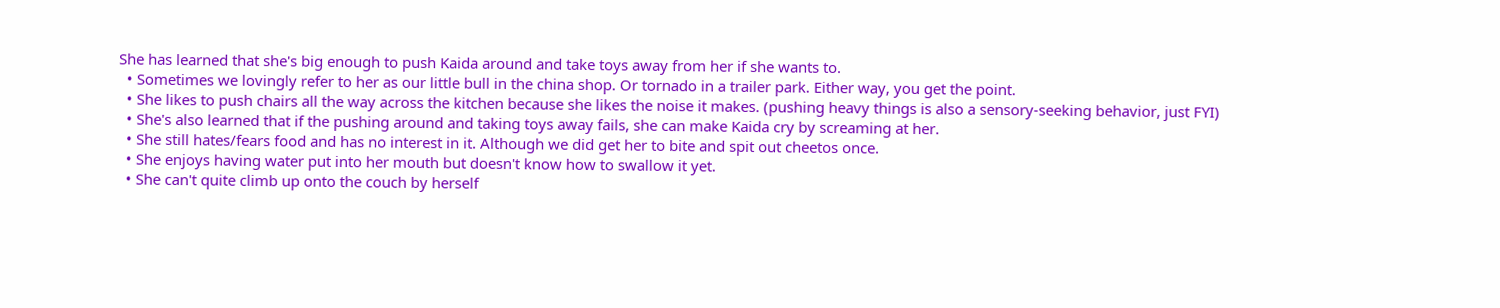She has learned that she's big enough to push Kaida around and take toys away from her if she wants to.
  • Sometimes we lovingly refer to her as our little bull in the china shop. Or tornado in a trailer park. Either way, you get the point.
  • She likes to push chairs all the way across the kitchen because she likes the noise it makes. (pushing heavy things is also a sensory-seeking behavior, just FYI)
  • She's also learned that if the pushing around and taking toys away fails, she can make Kaida cry by screaming at her.
  • She still hates/fears food and has no interest in it. Although we did get her to bite and spit out cheetos once.
  • She enjoys having water put into her mouth but doesn't know how to swallow it yet.
  • She can't quite climb up onto the couch by herself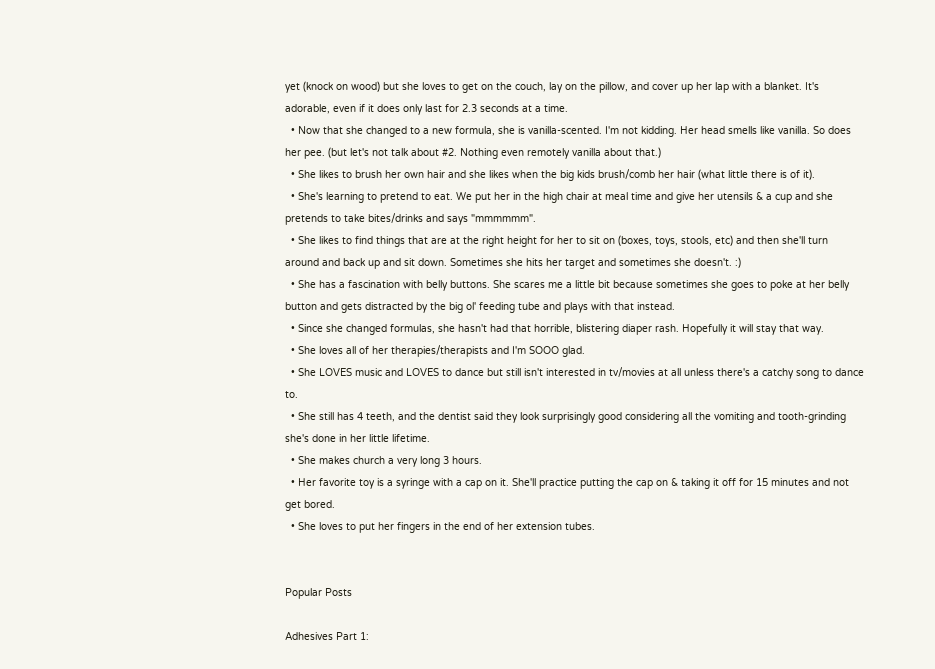yet (knock on wood) but she loves to get on the couch, lay on the pillow, and cover up her lap with a blanket. It's adorable, even if it does only last for 2.3 seconds at a time.
  • Now that she changed to a new formula, she is vanilla-scented. I'm not kidding. Her head smells like vanilla. So does her pee. (but let's not talk about #2. Nothing even remotely vanilla about that.)
  • She likes to brush her own hair and she likes when the big kids brush/comb her hair (what little there is of it).
  • She's learning to pretend to eat. We put her in the high chair at meal time and give her utensils & a cup and she pretends to take bites/drinks and says "mmmmmm".
  • She likes to find things that are at the right height for her to sit on (boxes, toys, stools, etc) and then she'll turn around and back up and sit down. Sometimes she hits her target and sometimes she doesn't. :)
  • She has a fascination with belly buttons. She scares me a little bit because sometimes she goes to poke at her belly button and gets distracted by the big ol' feeding tube and plays with that instead.
  • Since she changed formulas, she hasn't had that horrible, blistering diaper rash. Hopefully it will stay that way.
  • She loves all of her therapies/therapists and I'm SOOO glad.
  • She LOVES music and LOVES to dance but still isn't interested in tv/movies at all unless there's a catchy song to dance to.
  • She still has 4 teeth, and the dentist said they look surprisingly good considering all the vomiting and tooth-grinding she's done in her little lifetime.
  • She makes church a very long 3 hours.
  • Her favorite toy is a syringe with a cap on it. She'll practice putting the cap on & taking it off for 15 minutes and not get bored.
  • She loves to put her fingers in the end of her extension tubes.


Popular Posts

Adhesives Part 1: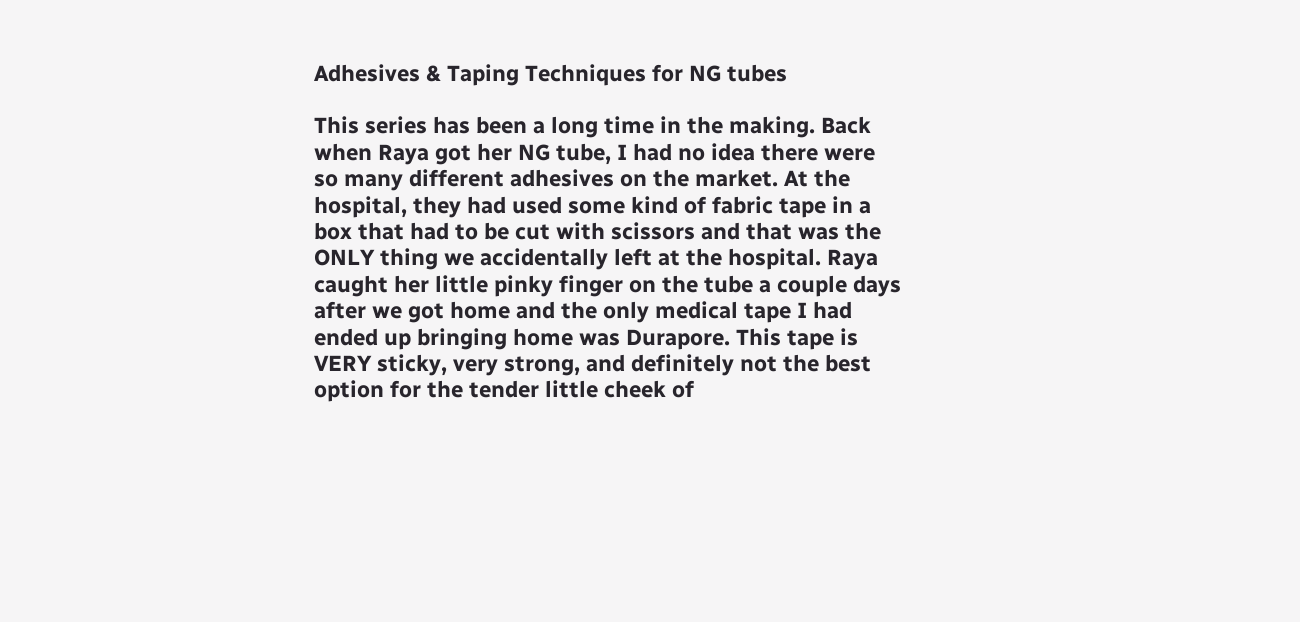Adhesives & Taping Techniques for NG tubes

This series has been a long time in the making. Back when Raya got her NG tube, I had no idea there were so many different adhesives on the market. At the hospital, they had used some kind of fabric tape in a box that had to be cut with scissors and that was the ONLY thing we accidentally left at the hospital. Raya caught her little pinky finger on the tube a couple days after we got home and the only medical tape I had ended up bringing home was Durapore. This tape is VERY sticky, very strong, and definitely not the best option for the tender little cheek of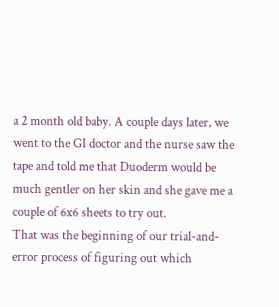a 2 month old baby. A couple days later, we went to the GI doctor and the nurse saw the tape and told me that Duoderm would be much gentler on her skin and she gave me a couple of 6x6 sheets to try out.
That was the beginning of our trial-and-error process of figuring out which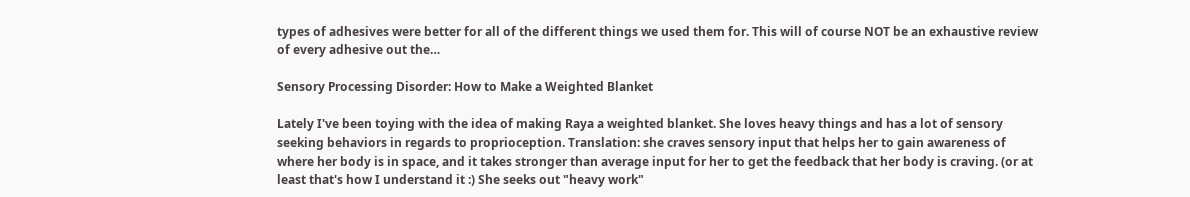types of adhesives were better for all of the different things we used them for. This will of course NOT be an exhaustive review of every adhesive out the…

Sensory Processing Disorder: How to Make a Weighted Blanket

Lately I've been toying with the idea of making Raya a weighted blanket. She loves heavy things and has a lot of sensory seeking behaviors in regards to proprioception. Translation: she craves sensory input that helps her to gain awareness of where her body is in space, and it takes stronger than average input for her to get the feedback that her body is craving. (or at least that's how I understand it :) She seeks out "heavy work"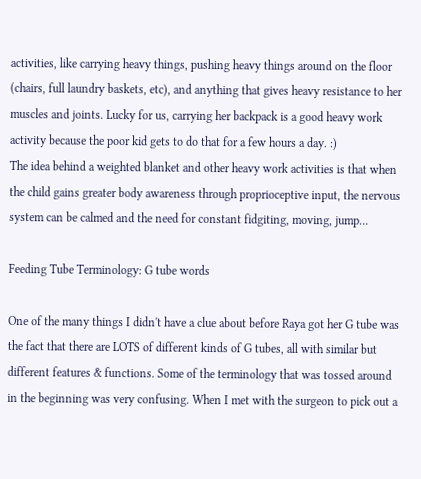activities, like carrying heavy things, pushing heavy things around on the floor (chairs, full laundry baskets, etc), and anything that gives heavy resistance to her muscles and joints. Lucky for us, carrying her backpack is a good heavy work activity because the poor kid gets to do that for a few hours a day. :)
The idea behind a weighted blanket and other heavy work activities is that when the child gains greater body awareness through proprioceptive input, the nervous system can be calmed and the need for constant fidgiting, moving, jump…

Feeding Tube Terminology: G tube words

One of the many things I didn't have a clue about before Raya got her G tube was the fact that there are LOTS of different kinds of G tubes, all with similar but different features & functions. Some of the terminology that was tossed around in the beginning was very confusing. When I met with the surgeon to pick out a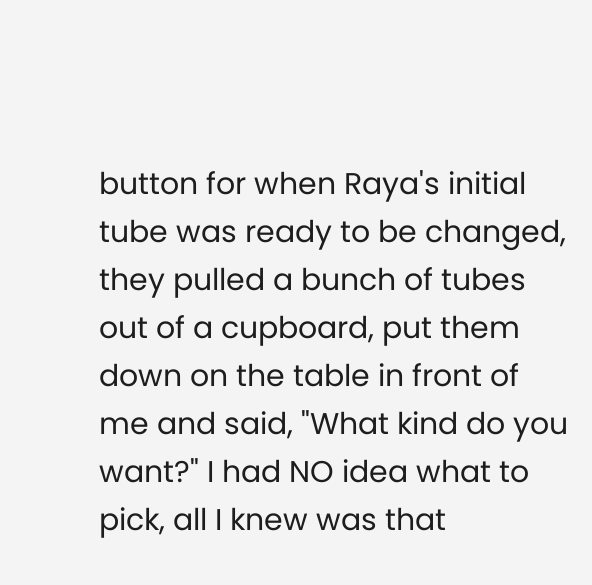button for when Raya's initial tube was ready to be changed, they pulled a bunch of tubes out of a cupboard, put them down on the table in front of me and said, "What kind do you want?" I had NO idea what to pick, all I knew was that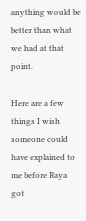anything would be better than what we had at that point.

Here are a few things I wish someone could have explained to me before Raya got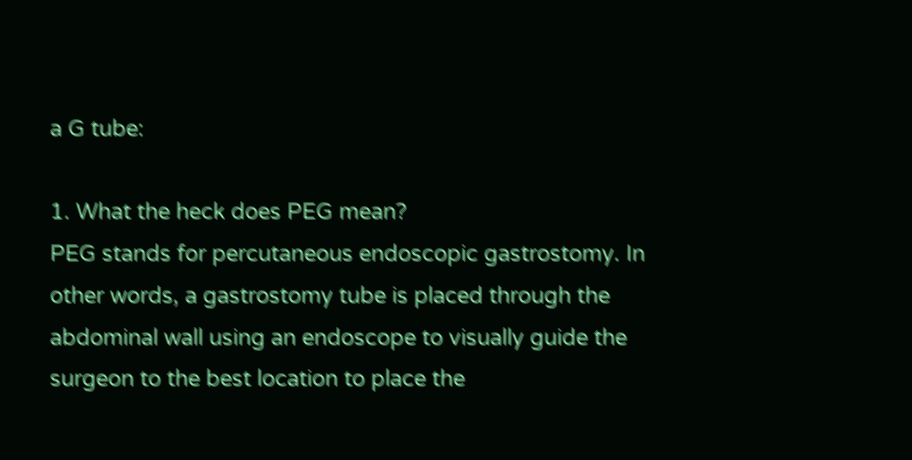a G tube:

1. What the heck does PEG mean?
PEG stands for percutaneous endoscopic gastrostomy. In other words, a gastrostomy tube is placed through the abdominal wall using an endoscope to visually guide the surgeon to the best location to place the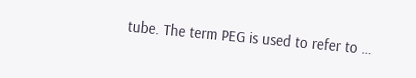tube. The term PEG is used to refer to …